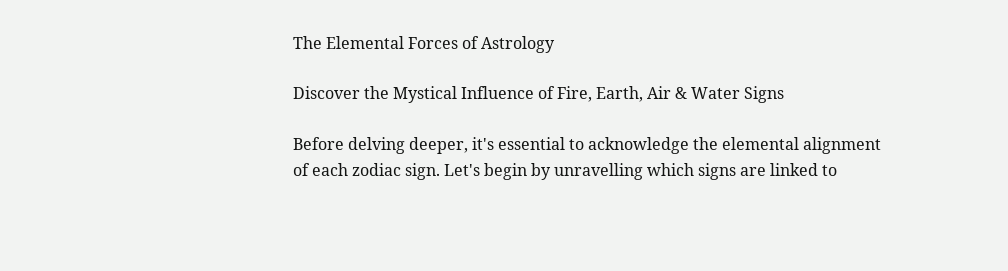The Elemental Forces of Astrology

Discover the Mystical Influence of Fire, Earth, Air & Water Signs

Before delving deeper, it's essential to acknowledge the elemental alignment of each zodiac sign. Let's begin by unravelling which signs are linked to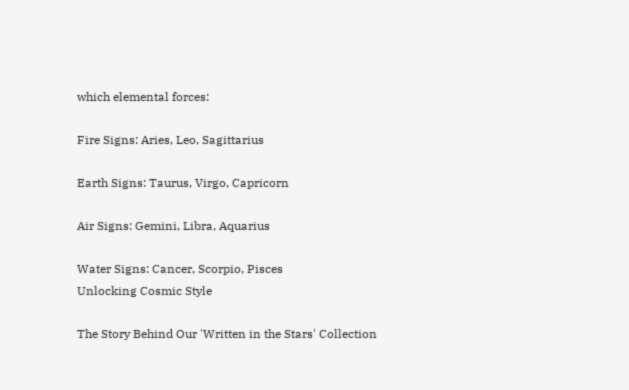which elemental forces:

Fire Signs: Aries, Leo, Sagittarius

Earth Signs: Taurus, Virgo, Capricorn

Air Signs: Gemini, Libra, Aquarius

Water Signs: Cancer, Scorpio, Pisces
Unlocking Cosmic Style

The Story Behind Our 'Written in the Stars' Collection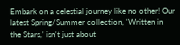Embark on a celestial journey like no other! Our latest Spring/Summer collection, 'Written in the Stars,' isn't just about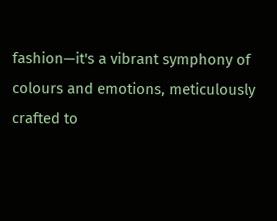fashion—it's a vibrant symphony of colours and emotions, meticulously crafted to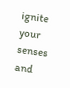ignite your senses and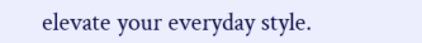elevate your everyday style.